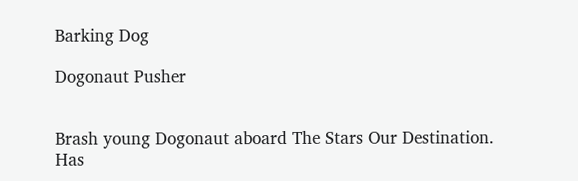Barking Dog

Dogonaut Pusher


Brash young Dogonaut aboard The Stars Our Destination. Has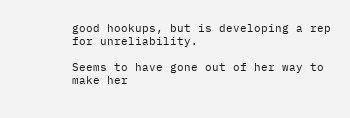good hookups, but is developing a rep for unreliability.

Seems to have gone out of her way to make her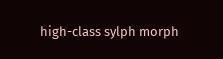high-class sylph morph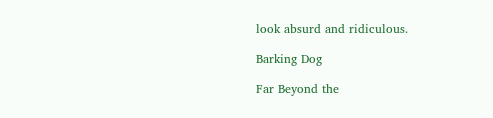look absurd and ridiculous.

Barking Dog

Far Beyond the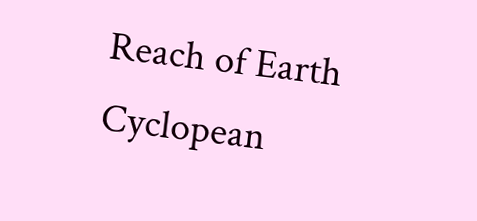Reach of Earth Cyclopean